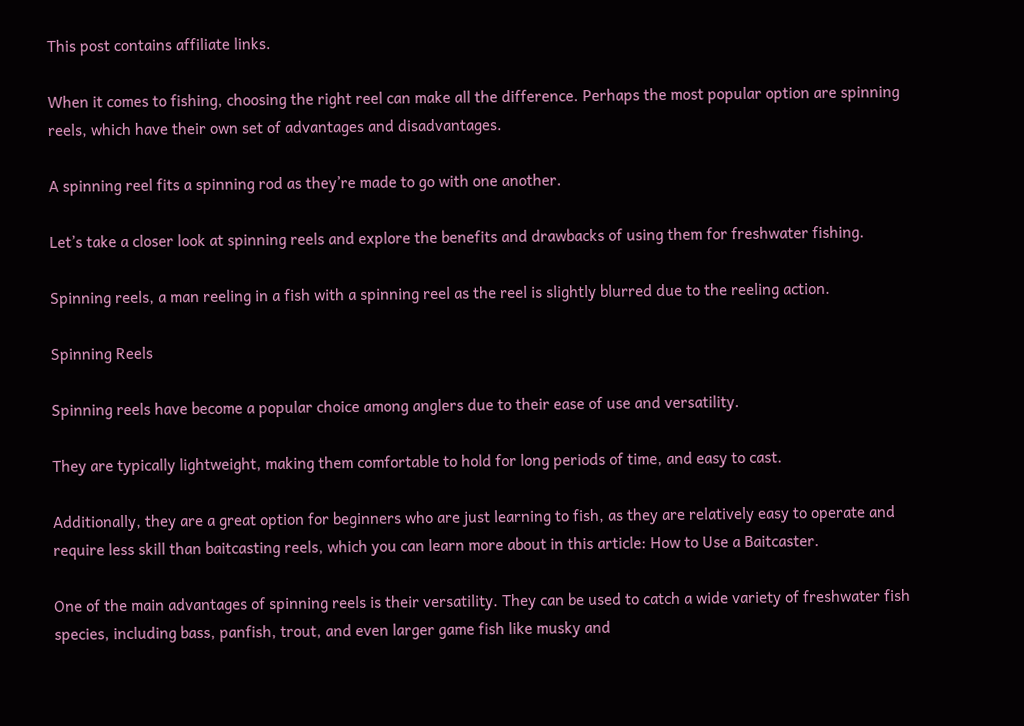This post contains affiliate links.

When it comes to fishing, choosing the right reel can make all the difference. Perhaps the most popular option are spinning reels, which have their own set of advantages and disadvantages.

A spinning reel fits a spinning rod as they’re made to go with one another.

Let’s take a closer look at spinning reels and explore the benefits and drawbacks of using them for freshwater fishing.

Spinning reels, a man reeling in a fish with a spinning reel as the reel is slightly blurred due to the reeling action.

Spinning Reels

Spinning reels have become a popular choice among anglers due to their ease of use and versatility.

They are typically lightweight, making them comfortable to hold for long periods of time, and easy to cast.

Additionally, they are a great option for beginners who are just learning to fish, as they are relatively easy to operate and require less skill than baitcasting reels, which you can learn more about in this article: How to Use a Baitcaster.

One of the main advantages of spinning reels is their versatility. They can be used to catch a wide variety of freshwater fish species, including bass, panfish, trout, and even larger game fish like musky and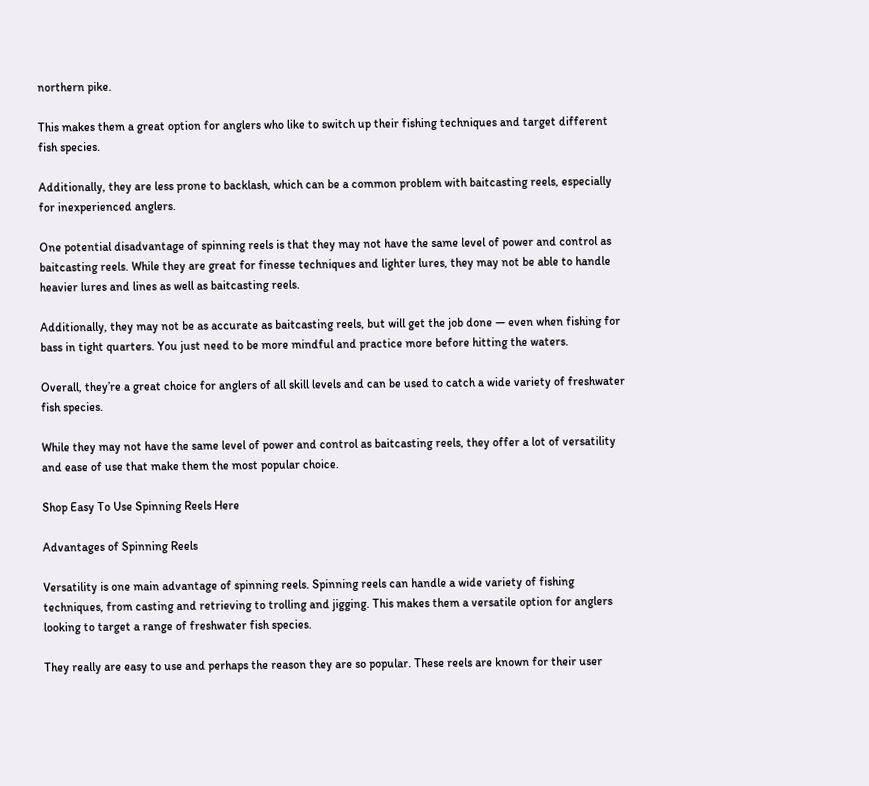northern pike.

This makes them a great option for anglers who like to switch up their fishing techniques and target different fish species.

Additionally, they are less prone to backlash, which can be a common problem with baitcasting reels, especially for inexperienced anglers.

One potential disadvantage of spinning reels is that they may not have the same level of power and control as baitcasting reels. While they are great for finesse techniques and lighter lures, they may not be able to handle heavier lures and lines as well as baitcasting reels.

Additionally, they may not be as accurate as baitcasting reels, but will get the job done — even when fishing for bass in tight quarters. You just need to be more mindful and practice more before hitting the waters.

Overall, they’re a great choice for anglers of all skill levels and can be used to catch a wide variety of freshwater fish species.

While they may not have the same level of power and control as baitcasting reels, they offer a lot of versatility and ease of use that make them the most popular choice.

Shop Easy To Use Spinning Reels Here

Advantages of Spinning Reels

Versatility is one main advantage of spinning reels. Spinning reels can handle a wide variety of fishing techniques, from casting and retrieving to trolling and jigging. This makes them a versatile option for anglers looking to target a range of freshwater fish species.

They really are easy to use and perhaps the reason they are so popular. These reels are known for their user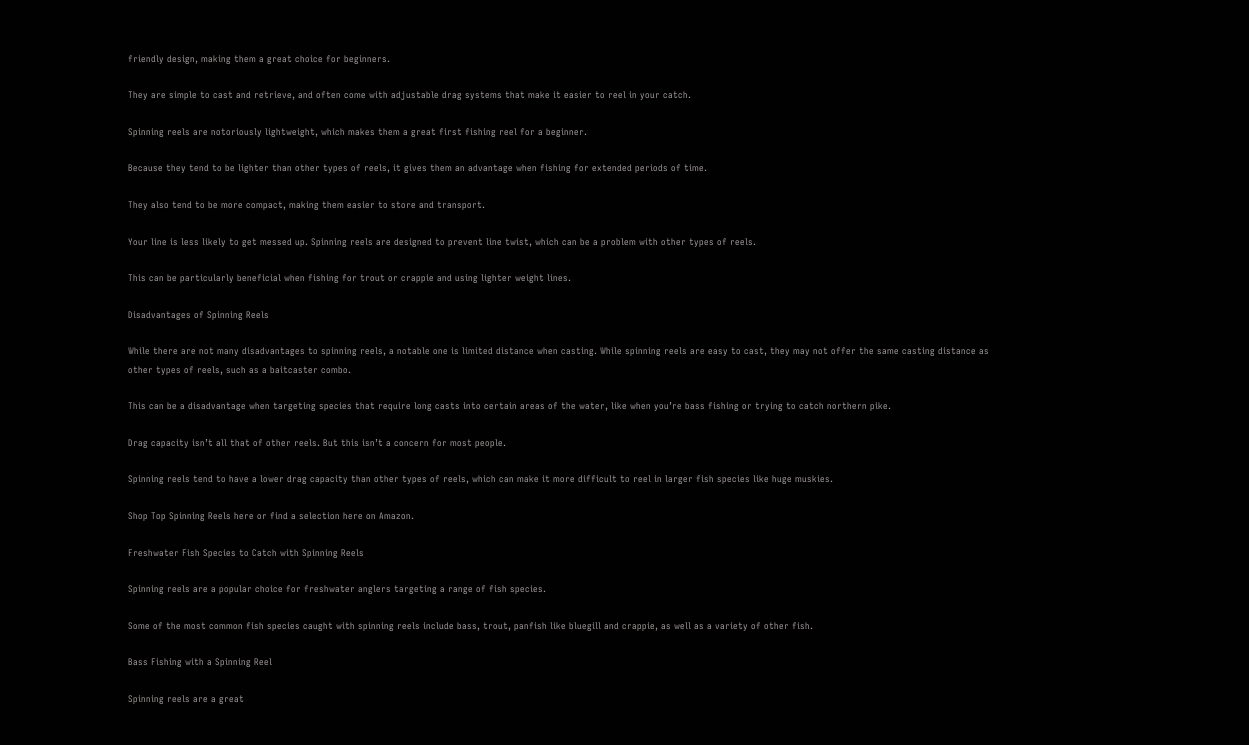friendly design, making them a great choice for beginners.

They are simple to cast and retrieve, and often come with adjustable drag systems that make it easier to reel in your catch.

Spinning reels are notoriously lightweight, which makes them a great first fishing reel for a beginner.

Because they tend to be lighter than other types of reels, it gives them an advantage when fishing for extended periods of time.

They also tend to be more compact, making them easier to store and transport.

Your line is less likely to get messed up. Spinning reels are designed to prevent line twist, which can be a problem with other types of reels.

This can be particularly beneficial when fishing for trout or crappie and using lighter weight lines.

Disadvantages of Spinning Reels

While there are not many disadvantages to spinning reels, a notable one is limited distance when casting. While spinning reels are easy to cast, they may not offer the same casting distance as other types of reels, such as a baitcaster combo.

This can be a disadvantage when targeting species that require long casts into certain areas of the water, like when you’re bass fishing or trying to catch northern pike.

Drag capacity isn’t all that of other reels. But this isn’t a concern for most people.

Spinning reels tend to have a lower drag capacity than other types of reels, which can make it more difficult to reel in larger fish species like huge muskies.

Shop Top Spinning Reels here or find a selection here on Amazon.

Freshwater Fish Species to Catch with Spinning Reels

Spinning reels are a popular choice for freshwater anglers targeting a range of fish species.

Some of the most common fish species caught with spinning reels include bass, trout, panfish like bluegill and crappie, as well as a variety of other fish.

Bass Fishing with a Spinning Reel

Spinning reels are a great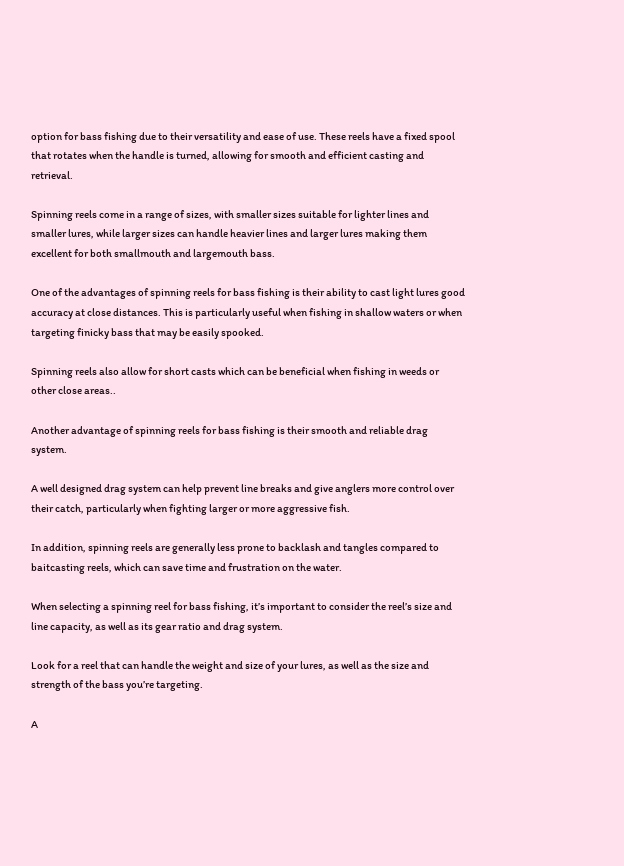option for bass fishing due to their versatility and ease of use. These reels have a fixed spool that rotates when the handle is turned, allowing for smooth and efficient casting and retrieval.

Spinning reels come in a range of sizes, with smaller sizes suitable for lighter lines and smaller lures, while larger sizes can handle heavier lines and larger lures making them excellent for both smallmouth and largemouth bass.

One of the advantages of spinning reels for bass fishing is their ability to cast light lures good accuracy at close distances. This is particularly useful when fishing in shallow waters or when targeting finicky bass that may be easily spooked.

Spinning reels also allow for short casts which can be beneficial when fishing in weeds or other close areas..

Another advantage of spinning reels for bass fishing is their smooth and reliable drag system.

A well designed drag system can help prevent line breaks and give anglers more control over their catch, particularly when fighting larger or more aggressive fish.

In addition, spinning reels are generally less prone to backlash and tangles compared to baitcasting reels, which can save time and frustration on the water.

When selecting a spinning reel for bass fishing, it’s important to consider the reel’s size and line capacity, as well as its gear ratio and drag system.

Look for a reel that can handle the weight and size of your lures, as well as the size and strength of the bass you’re targeting.

A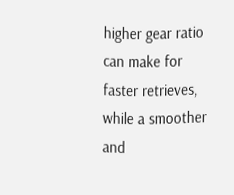higher gear ratio can make for faster retrieves, while a smoother and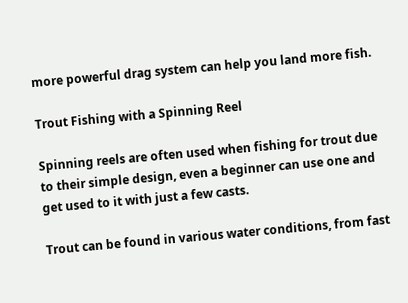more powerful drag system can help you land more fish.

Trout Fishing with a Spinning Reel

Spinning reels are often used when fishing for trout due to their simple design, even a beginner can use one and get used to it with just a few casts.

Trout can be found in various water conditions, from fast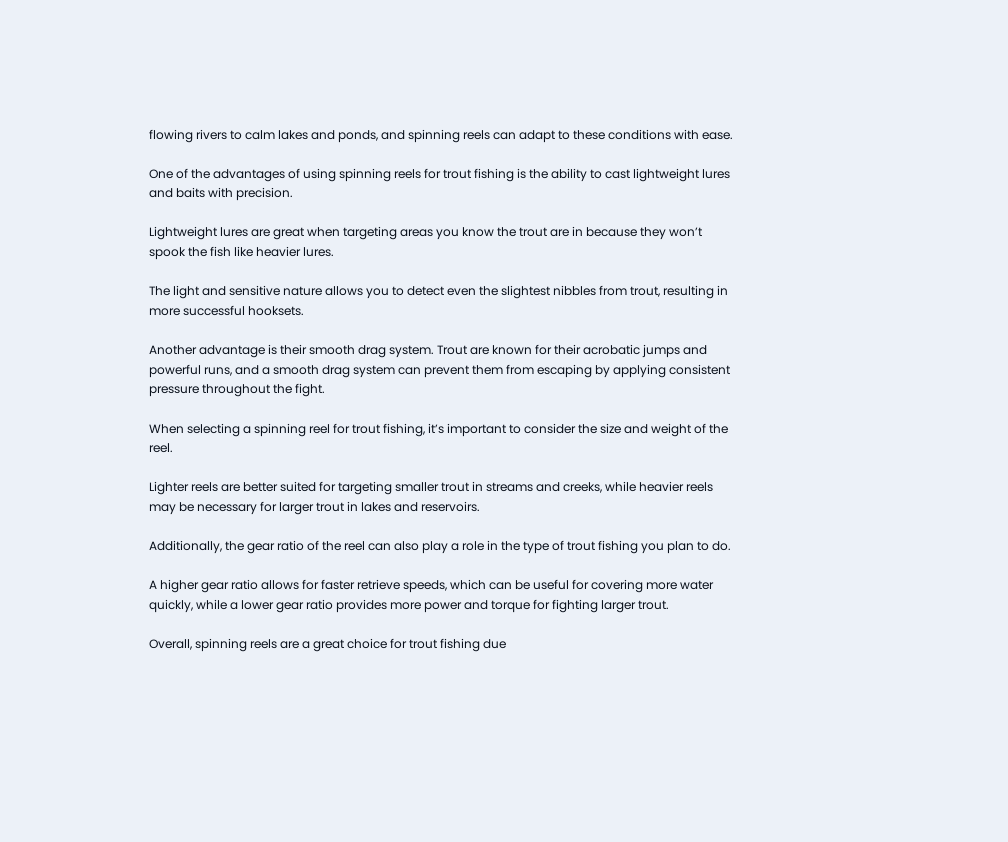flowing rivers to calm lakes and ponds, and spinning reels can adapt to these conditions with ease.

One of the advantages of using spinning reels for trout fishing is the ability to cast lightweight lures and baits with precision.

Lightweight lures are great when targeting areas you know the trout are in because they won’t spook the fish like heavier lures.

The light and sensitive nature allows you to detect even the slightest nibbles from trout, resulting in more successful hooksets.

Another advantage is their smooth drag system. Trout are known for their acrobatic jumps and powerful runs, and a smooth drag system can prevent them from escaping by applying consistent pressure throughout the fight.

When selecting a spinning reel for trout fishing, it’s important to consider the size and weight of the reel.

Lighter reels are better suited for targeting smaller trout in streams and creeks, while heavier reels may be necessary for larger trout in lakes and reservoirs.

Additionally, the gear ratio of the reel can also play a role in the type of trout fishing you plan to do.

A higher gear ratio allows for faster retrieve speeds, which can be useful for covering more water quickly, while a lower gear ratio provides more power and torque for fighting larger trout.

Overall, spinning reels are a great choice for trout fishing due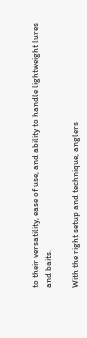to their versatility, ease of use, and ability to handle lightweight lures and baits.

With the right setup and technique, anglers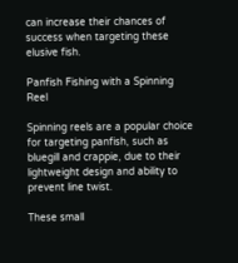can increase their chances of success when targeting these elusive fish.

Panfish Fishing with a Spinning Reel

Spinning reels are a popular choice for targeting panfish, such as bluegill and crappie, due to their lightweight design and ability to prevent line twist.

These small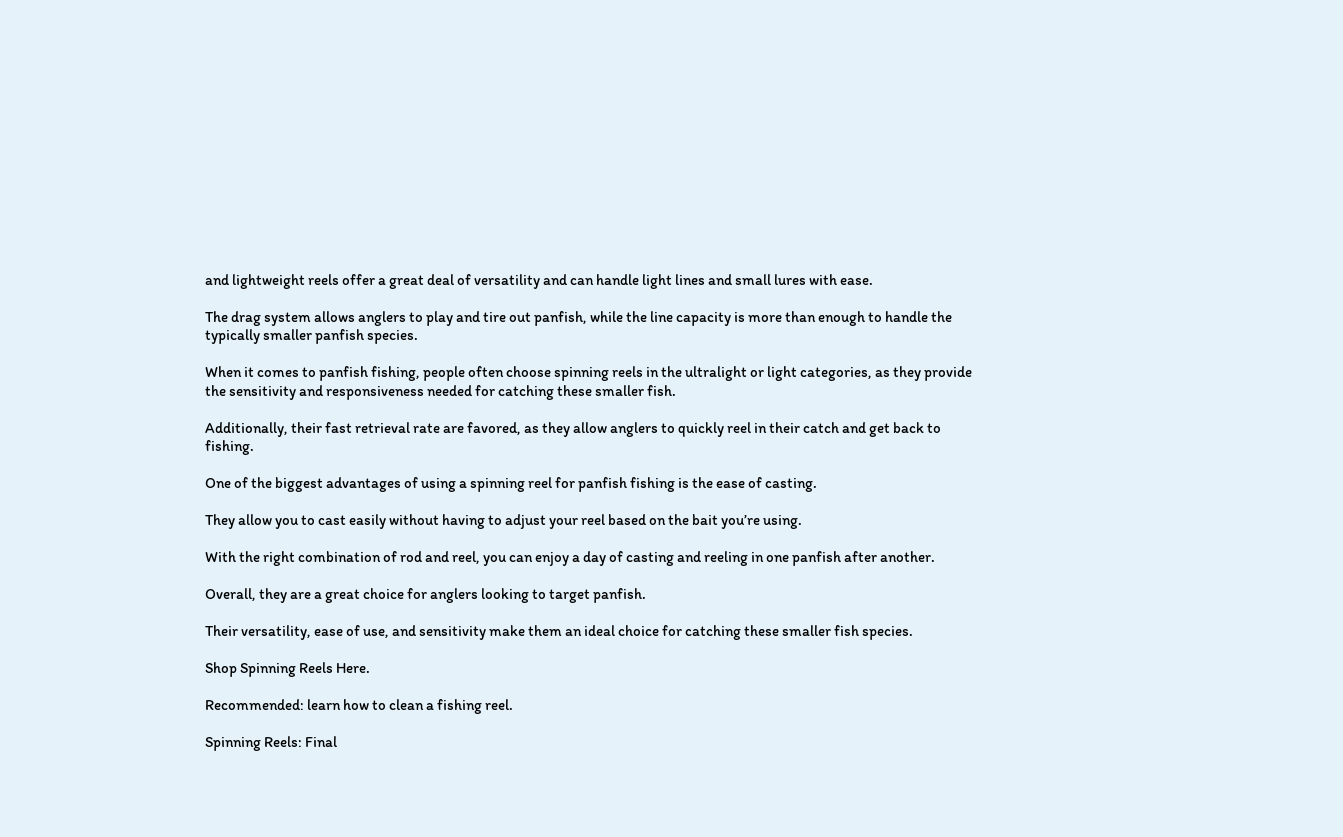and lightweight reels offer a great deal of versatility and can handle light lines and small lures with ease.

The drag system allows anglers to play and tire out panfish, while the line capacity is more than enough to handle the typically smaller panfish species.

When it comes to panfish fishing, people often choose spinning reels in the ultralight or light categories, as they provide the sensitivity and responsiveness needed for catching these smaller fish.

Additionally, their fast retrieval rate are favored, as they allow anglers to quickly reel in their catch and get back to fishing.

One of the biggest advantages of using a spinning reel for panfish fishing is the ease of casting.

They allow you to cast easily without having to adjust your reel based on the bait you’re using.

With the right combination of rod and reel, you can enjoy a day of casting and reeling in one panfish after another.

Overall, they are a great choice for anglers looking to target panfish.

Their versatility, ease of use, and sensitivity make them an ideal choice for catching these smaller fish species.

Shop Spinning Reels Here.

Recommended: learn how to clean a fishing reel.

Spinning Reels: Final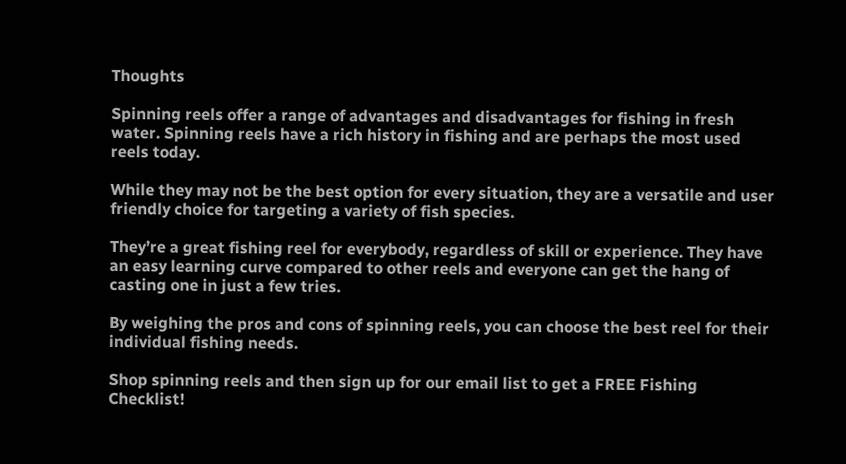Thoughts

Spinning reels offer a range of advantages and disadvantages for fishing in fresh water. Spinning reels have a rich history in fishing and are perhaps the most used reels today.

While they may not be the best option for every situation, they are a versatile and user friendly choice for targeting a variety of fish species.

They’re a great fishing reel for everybody, regardless of skill or experience. They have an easy learning curve compared to other reels and everyone can get the hang of casting one in just a few tries.

By weighing the pros and cons of spinning reels, you can choose the best reel for their individual fishing needs.

Shop spinning reels and then sign up for our email list to get a FREE Fishing Checklist!